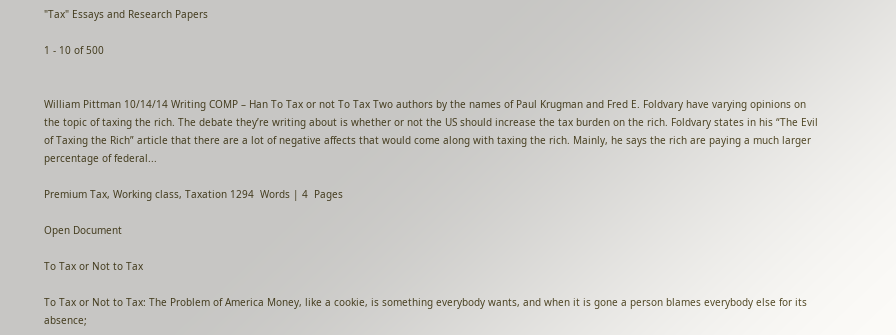"Tax" Essays and Research Papers

1 - 10 of 500


William Pittman 10/14/14 Writing COMP – Han To Tax or not To Tax Two authors by the names of Paul Krugman and Fred E. Foldvary have varying opinions on the topic of taxing the rich. The debate they’re writing about is whether or not the US should increase the tax burden on the rich. Foldvary states in his “The Evil of Taxing the Rich” article that there are a lot of negative affects that would come along with taxing the rich. Mainly, he says the rich are paying a much larger percentage of federal...

Premium Tax, Working class, Taxation 1294  Words | 4  Pages

Open Document

To Tax or Not to Tax

To Tax or Not to Tax: The Problem of America Money, like a cookie, is something everybody wants, and when it is gone a person blames everybody else for its absence;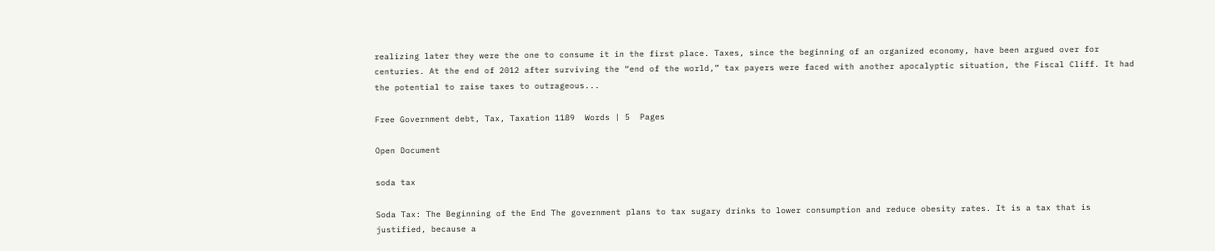realizing later they were the one to consume it in the first place. Taxes, since the beginning of an organized economy, have been argued over for centuries. At the end of 2012 after surviving the “end of the world,” tax payers were faced with another apocalyptic situation, the Fiscal Cliff. It had the potential to raise taxes to outrageous...

Free Government debt, Tax, Taxation 1189  Words | 5  Pages

Open Document

soda tax

Soda Tax: The Beginning of the End The government plans to tax sugary drinks to lower consumption and reduce obesity rates. It is a tax that is justified, because a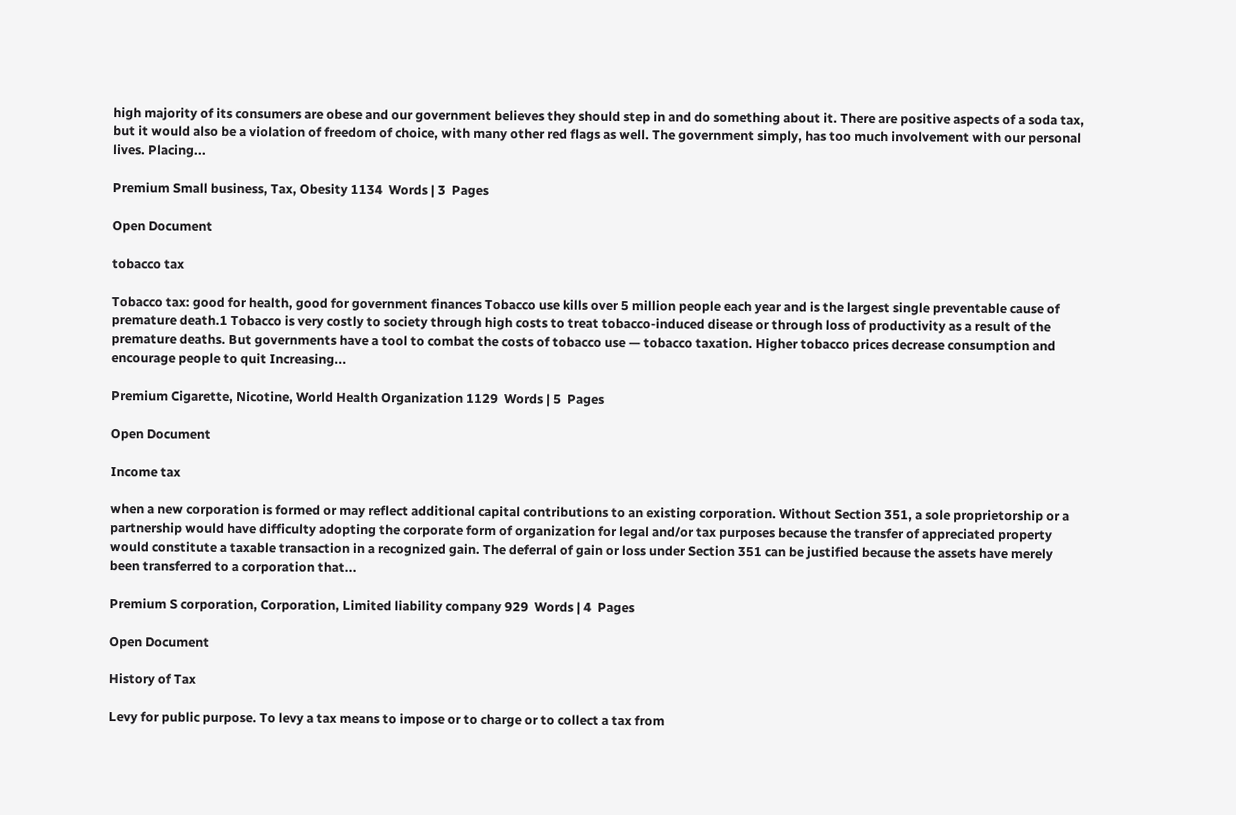high majority of its consumers are obese and our government believes they should step in and do something about it. There are positive aspects of a soda tax, but it would also be a violation of freedom of choice, with many other red flags as well. The government simply, has too much involvement with our personal lives. Placing...

Premium Small business, Tax, Obesity 1134  Words | 3  Pages

Open Document

tobacco tax

Tobacco tax: good for health, good for government finances Tobacco use kills over 5 million people each year and is the largest single preventable cause of premature death.1 Tobacco is very costly to society through high costs to treat tobacco-induced disease or through loss of productivity as a result of the premature deaths. But governments have a tool to combat the costs of tobacco use — tobacco taxation. Higher tobacco prices decrease consumption and encourage people to quit Increasing...

Premium Cigarette, Nicotine, World Health Organization 1129  Words | 5  Pages

Open Document

Income tax

when a new corporation is formed or may reflect additional capital contributions to an existing corporation. Without Section 351, a sole proprietorship or a partnership would have difficulty adopting the corporate form of organization for legal and/or tax purposes because the transfer of appreciated property would constitute a taxable transaction in a recognized gain. The deferral of gain or loss under Section 351 can be justified because the assets have merely been transferred to a corporation that...

Premium S corporation, Corporation, Limited liability company 929  Words | 4  Pages

Open Document

History of Tax

Levy for public purpose. To levy a tax means to impose or to charge or to collect a tax from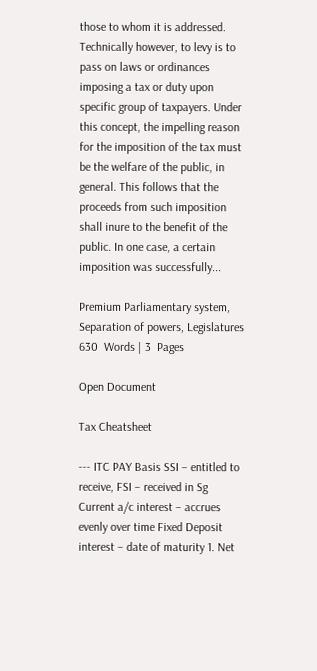those to whom it is addressed. Technically however, to levy is to pass on laws or ordinances imposing a tax or duty upon specific group of taxpayers. Under this concept, the impelling reason for the imposition of the tax must be the welfare of the public, in general. This follows that the proceeds from such imposition shall inure to the benefit of the public. In one case, a certain imposition was successfully...

Premium Parliamentary system, Separation of powers, Legislatures 630  Words | 3  Pages

Open Document

Tax Cheatsheet

--- ITC PAY Basis SSI – entitled to receive, FSI – received in Sg Current a/c interest – accrues evenly over time Fixed Deposit interest – date of maturity 1. Net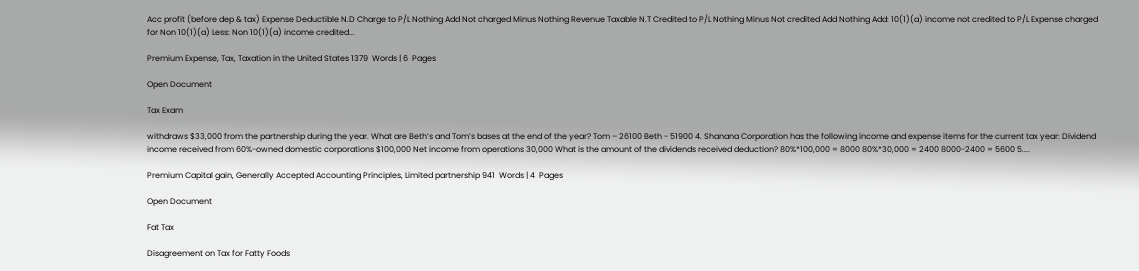Acc profit (before dep & tax) Expense Deductible N.D Charge to P/L Nothing Add Not charged Minus Nothing Revenue Taxable N.T Credited to P/L Nothing Minus Not credited Add Nothing Add: 10(1)(a) income not credited to P/L Expense charged for Non 10(1)(a) Less: Non 10(1)(a) income credited...

Premium Expense, Tax, Taxation in the United States 1379  Words | 6  Pages

Open Document

Tax Exam

withdraws $33,000 from the partnership during the year. What are Beth’s and Tom’s bases at the end of the year? Tom – 26100 Beth - 51900 4. Shanana Corporation has the following income and expense items for the current tax year: Dividend income received from 60%-owned domestic corporations $100,000 Net income from operations 30,000 What is the amount of the dividends received deduction? 80%*100,000 = 8000 80%*30,000 = 2400 8000-2400 = 5600 5....

Premium Capital gain, Generally Accepted Accounting Principles, Limited partnership 941  Words | 4  Pages

Open Document

Fat Tax

Disagreement on Tax for Fatty Foods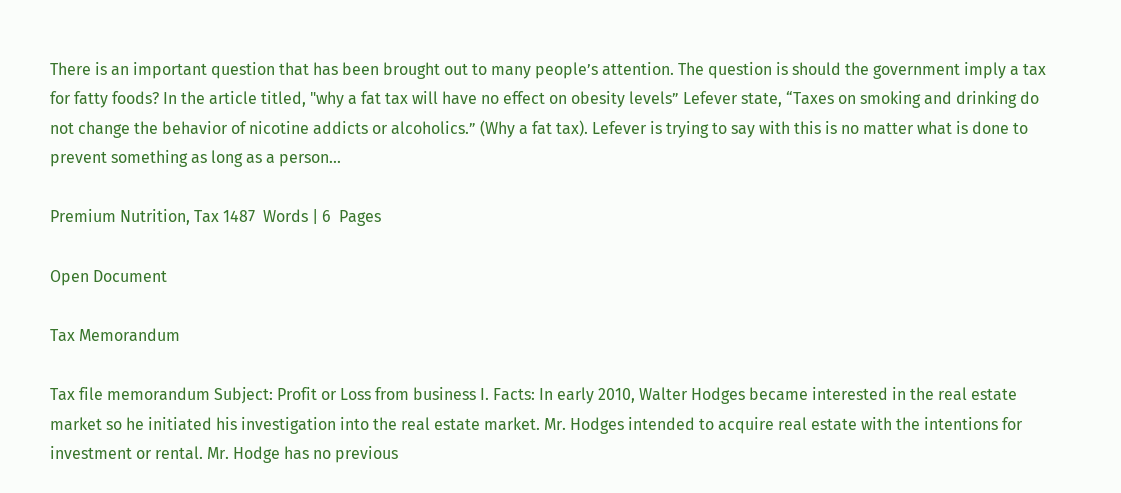There is an important question that has been brought out to many people’s attention. The question is should the government imply a tax for fatty foods? In the article titled, "why a fat tax will have no effect on obesity levels” Lefever state, “Taxes on smoking and drinking do not change the behavior of nicotine addicts or alcoholics.” (Why a fat tax). Lefever is trying to say with this is no matter what is done to prevent something as long as a person...

Premium Nutrition, Tax 1487  Words | 6  Pages

Open Document

Tax Memorandum

Tax file memorandum Subject: Profit or Loss from business I. Facts: In early 2010, Walter Hodges became interested in the real estate market so he initiated his investigation into the real estate market. Mr. Hodges intended to acquire real estate with the intentions for investment or rental. Mr. Hodge has no previous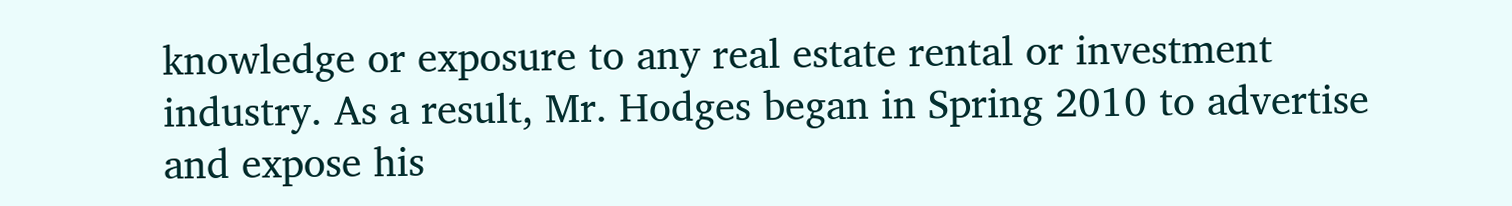knowledge or exposure to any real estate rental or investment industry. As a result, Mr. Hodges began in Spring 2010 to advertise and expose his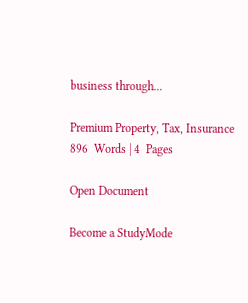business through...

Premium Property, Tax, Insurance 896  Words | 4  Pages

Open Document

Become a StudyMode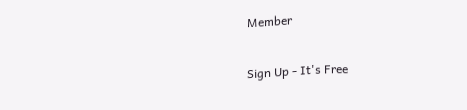Member

Sign Up - It's Free